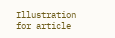Illustration for article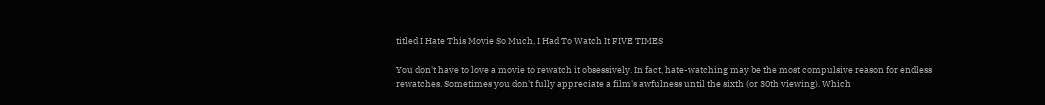titled I Hate This Movie So Much, I Had To Watch It FIVE TIMES

You don't have to love a movie to rewatch it obsessively. In fact, hate-watching may be the most compulsive reason for endless rewatches. Sometimes you don't fully appreciate a film's awfulness until the sixth (or 30th viewing). Which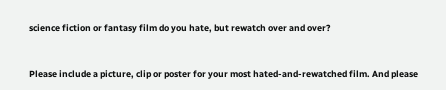science fiction or fantasy film do you hate, but rewatch over and over?


Please include a picture, clip or poster for your most hated-and-rewatched film. And please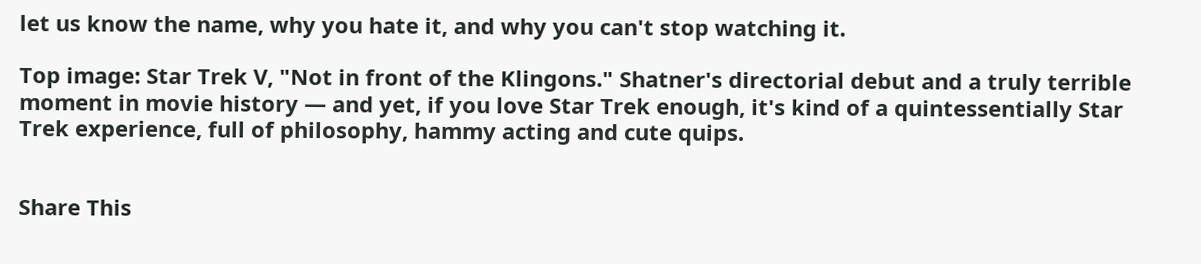let us know the name, why you hate it, and why you can't stop watching it.

Top image: Star Trek V, "Not in front of the Klingons." Shatner's directorial debut and a truly terrible moment in movie history — and yet, if you love Star Trek enough, it's kind of a quintessentially Star Trek experience, full of philosophy, hammy acting and cute quips.


Share This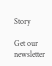Story

Get our newsletter